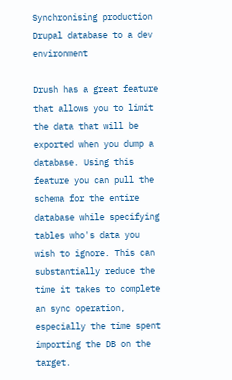Synchronising production Drupal database to a dev environment

Drush has a great feature that allows you to limit the data that will be exported when you dump a database. Using this feature you can pull the schema for the entire database while specifying tables who's data you wish to ignore. This can substantially reduce the time it takes to complete an sync operation, especially the time spent importing the DB on the target.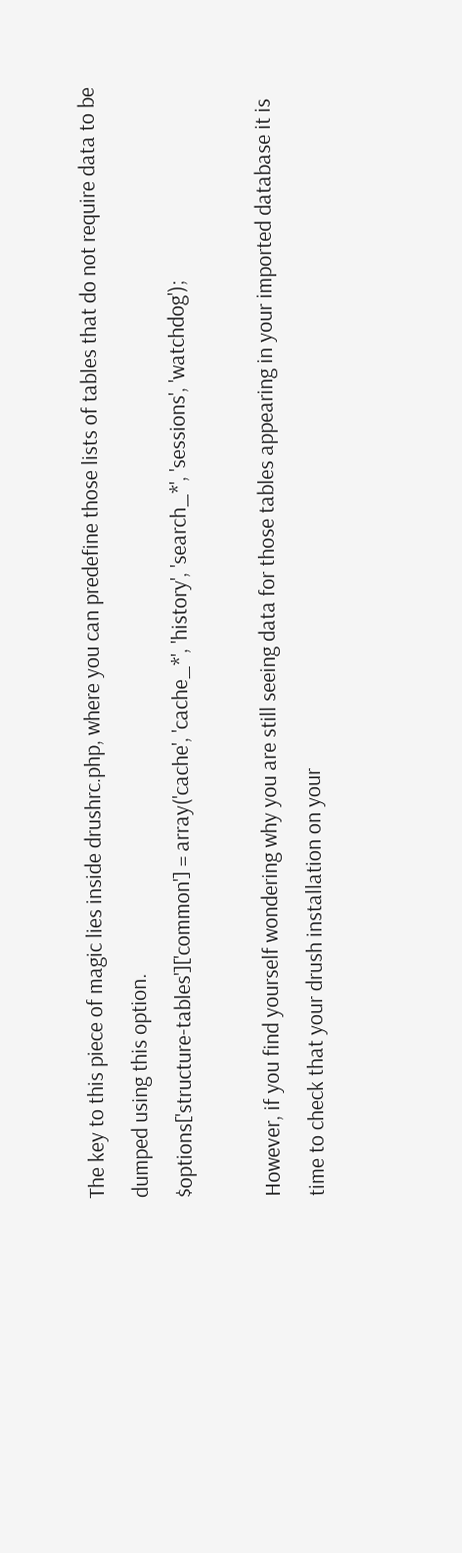The key to this piece of magic lies inside drushrc.php, where you can predefine those lists of tables that do not require data to be dumped using this option.
$options['structure-tables']['common'] = array('cache', 'cache_*', 'history', 'search_*', 'sessions', 'watchdog');

However, if you find yourself wondering why you are still seeing data for those tables appearing in your imported database it is time to check that your drush installation on your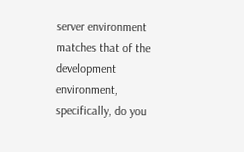server environment matches that of the development environment, specifically, do you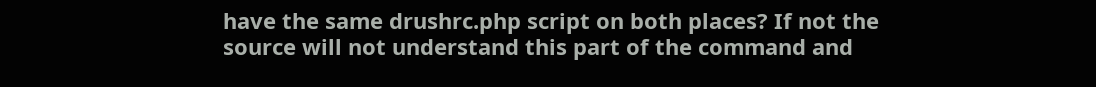have the same drushrc.php script on both places? If not the source will not understand this part of the command and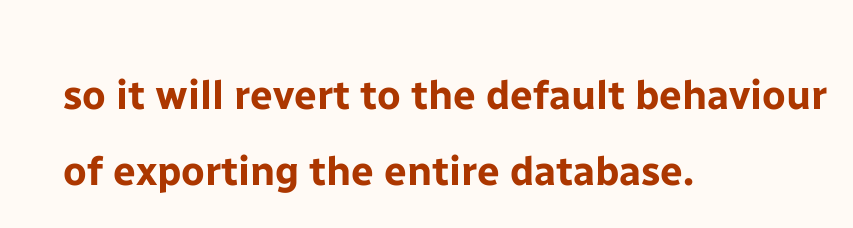so it will revert to the default behaviour of exporting the entire database.